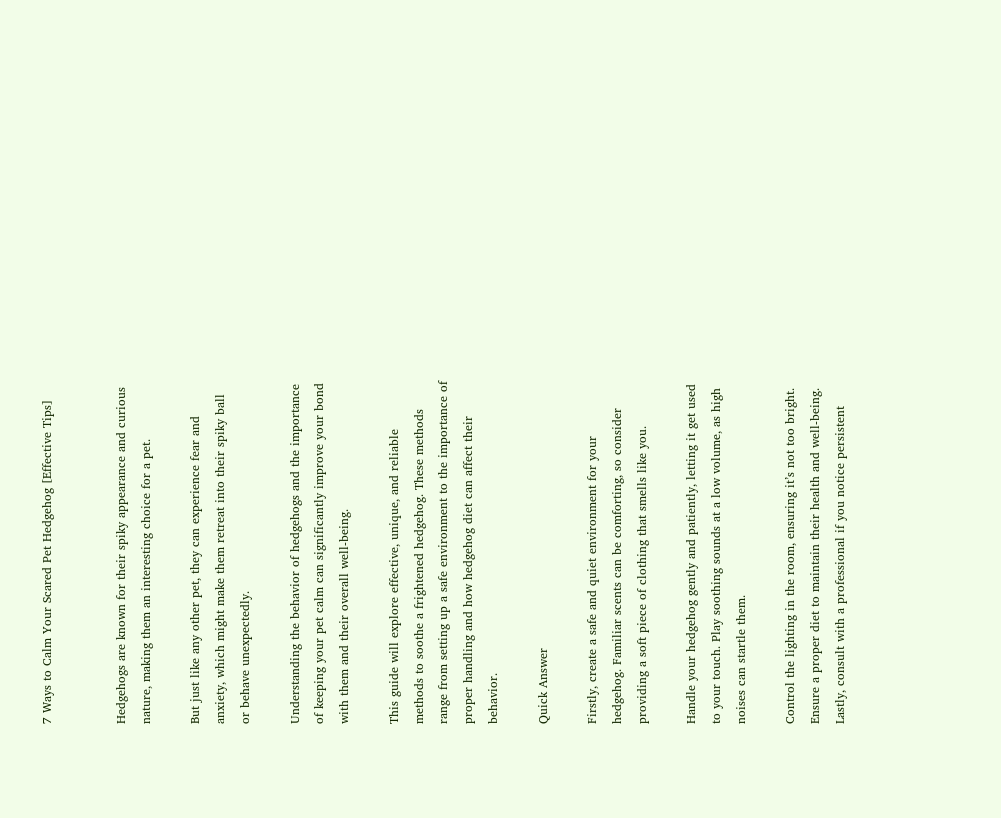7 Ways to Calm Your Scared Pet Hedgehog [Effective Tips]


Hedgehogs are known for their spiky appearance and curious nature, making them an interesting choice for a pet.

But just like any other pet, they can experience fear and anxiety, which might make them retreat into their spiky ball or behave unexpectedly.

Understanding the behavior of hedgehogs and the importance of keeping your pet calm can significantly improve your bond with them and their overall well-being.

This guide will explore effective, unique, and reliable methods to soothe a frightened hedgehog. These methods range from setting up a safe environment to the importance of proper handling and how hedgehog diet can affect their behavior.

Quick Answer

Firstly, create a safe and quiet environment for your hedgehog. Familiar scents can be comforting, so consider providing a soft piece of clothing that smells like you.

Handle your hedgehog gently and patiently, letting it get used to your touch. Play soothing sounds at a low volume, as high noises can startle them.

Control the lighting in the room, ensuring it’s not too bright. Ensure a proper diet to maintain their health and well-being. Lastly, consult with a professional if you notice persistent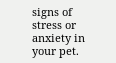signs of stress or anxiety in your pet.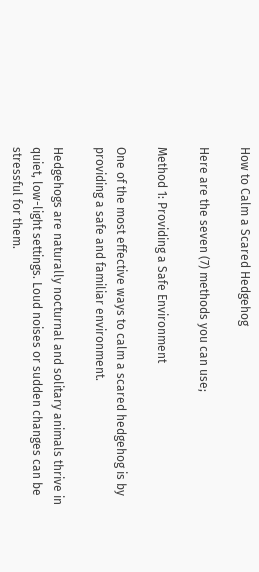How to Calm a Scared Hedgehog

Here are the seven (7) methods you can use;

Method 1: Providing a Safe Environment

One of the most effective ways to calm a scared hedgehog is by providing a safe and familiar environment.

Hedgehogs are naturally nocturnal and solitary animals thrive in quiet, low-light settings. Loud noises or sudden changes can be stressful for them.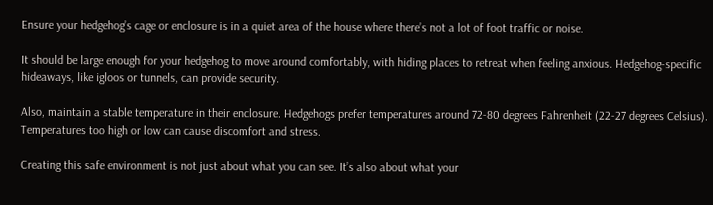Ensure your hedgehog’s cage or enclosure is in a quiet area of the house where there’s not a lot of foot traffic or noise.

It should be large enough for your hedgehog to move around comfortably, with hiding places to retreat when feeling anxious. Hedgehog-specific hideaways, like igloos or tunnels, can provide security.

Also, maintain a stable temperature in their enclosure. Hedgehogs prefer temperatures around 72-80 degrees Fahrenheit (22-27 degrees Celsius). Temperatures too high or low can cause discomfort and stress.

Creating this safe environment is not just about what you can see. It’s also about what your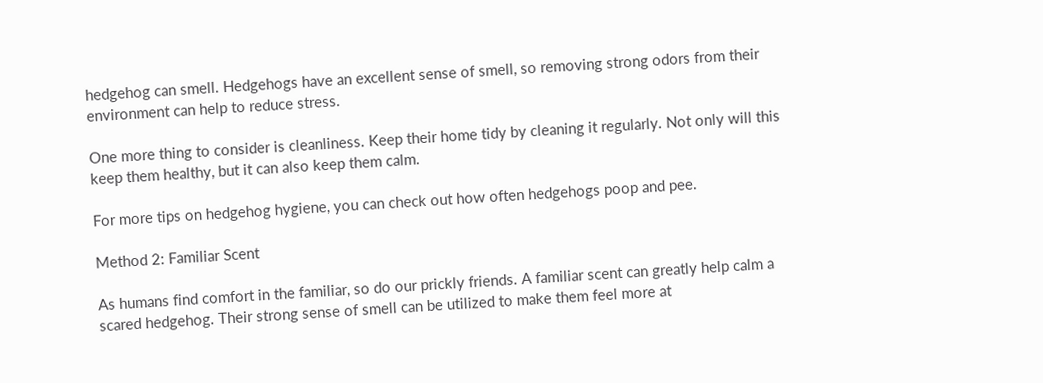hedgehog can smell. Hedgehogs have an excellent sense of smell, so removing strong odors from their environment can help to reduce stress.

One more thing to consider is cleanliness. Keep their home tidy by cleaning it regularly. Not only will this keep them healthy, but it can also keep them calm.

For more tips on hedgehog hygiene, you can check out how often hedgehogs poop and pee.

Method 2: Familiar Scent

As humans find comfort in the familiar, so do our prickly friends. A familiar scent can greatly help calm a scared hedgehog. Their strong sense of smell can be utilized to make them feel more at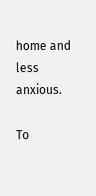home and less anxious.

To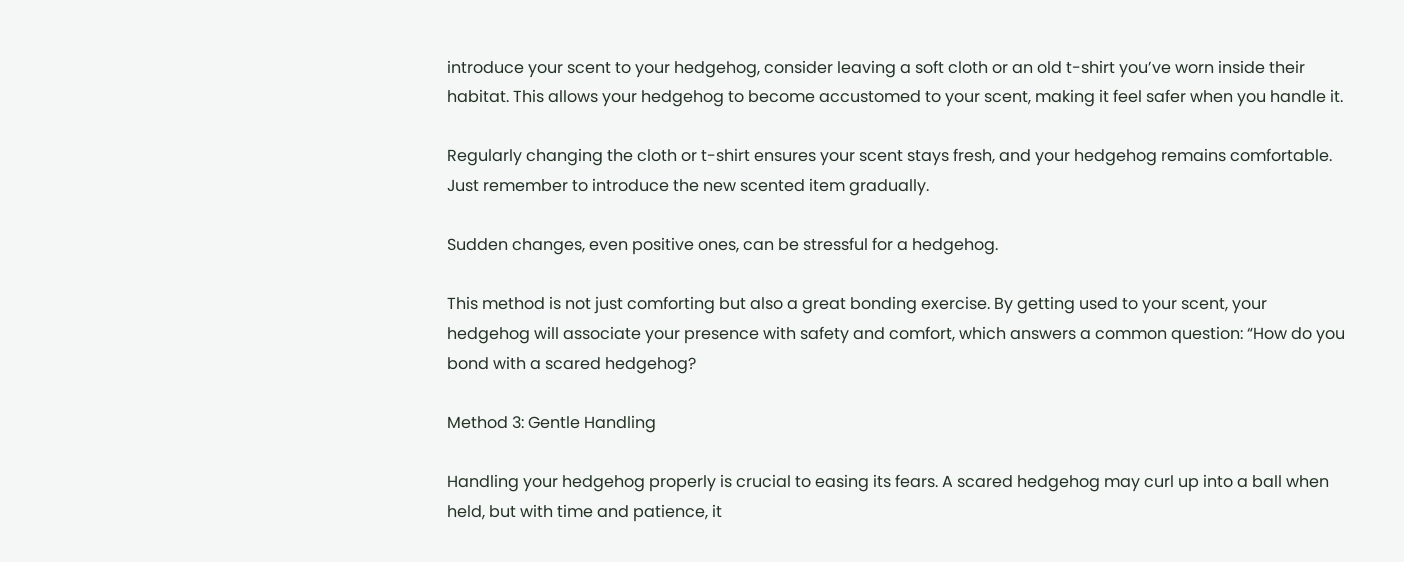introduce your scent to your hedgehog, consider leaving a soft cloth or an old t-shirt you’ve worn inside their habitat. This allows your hedgehog to become accustomed to your scent, making it feel safer when you handle it.

Regularly changing the cloth or t-shirt ensures your scent stays fresh, and your hedgehog remains comfortable. Just remember to introduce the new scented item gradually.

Sudden changes, even positive ones, can be stressful for a hedgehog.

This method is not just comforting but also a great bonding exercise. By getting used to your scent, your hedgehog will associate your presence with safety and comfort, which answers a common question: “How do you bond with a scared hedgehog?

Method 3: Gentle Handling

Handling your hedgehog properly is crucial to easing its fears. A scared hedgehog may curl up into a ball when held, but with time and patience, it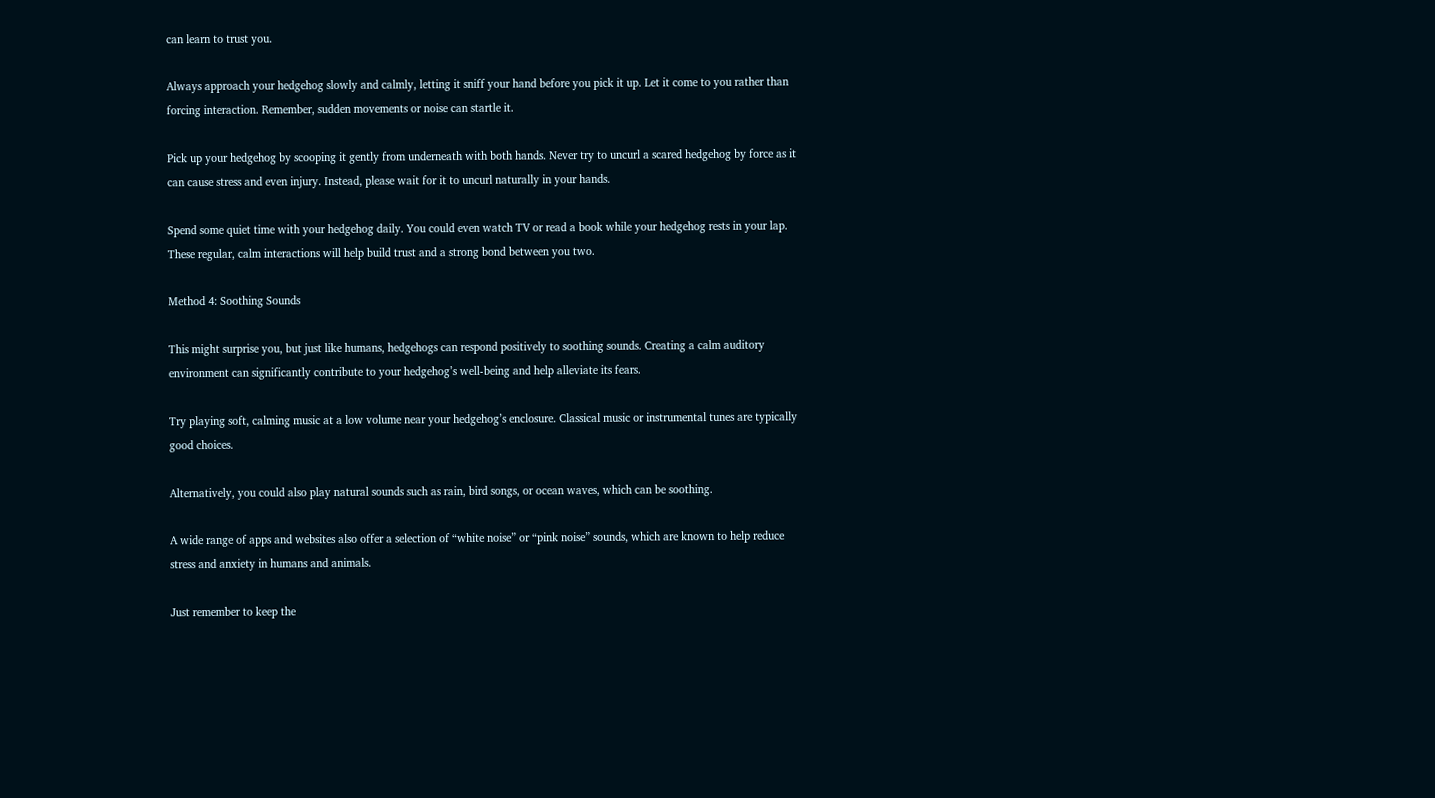can learn to trust you.

Always approach your hedgehog slowly and calmly, letting it sniff your hand before you pick it up. Let it come to you rather than forcing interaction. Remember, sudden movements or noise can startle it.

Pick up your hedgehog by scooping it gently from underneath with both hands. Never try to uncurl a scared hedgehog by force as it can cause stress and even injury. Instead, please wait for it to uncurl naturally in your hands.

Spend some quiet time with your hedgehog daily. You could even watch TV or read a book while your hedgehog rests in your lap. These regular, calm interactions will help build trust and a strong bond between you two.

Method 4: Soothing Sounds

This might surprise you, but just like humans, hedgehogs can respond positively to soothing sounds. Creating a calm auditory environment can significantly contribute to your hedgehog’s well-being and help alleviate its fears.

Try playing soft, calming music at a low volume near your hedgehog’s enclosure. Classical music or instrumental tunes are typically good choices.

Alternatively, you could also play natural sounds such as rain, bird songs, or ocean waves, which can be soothing.

A wide range of apps and websites also offer a selection of “white noise” or “pink noise” sounds, which are known to help reduce stress and anxiety in humans and animals.

Just remember to keep the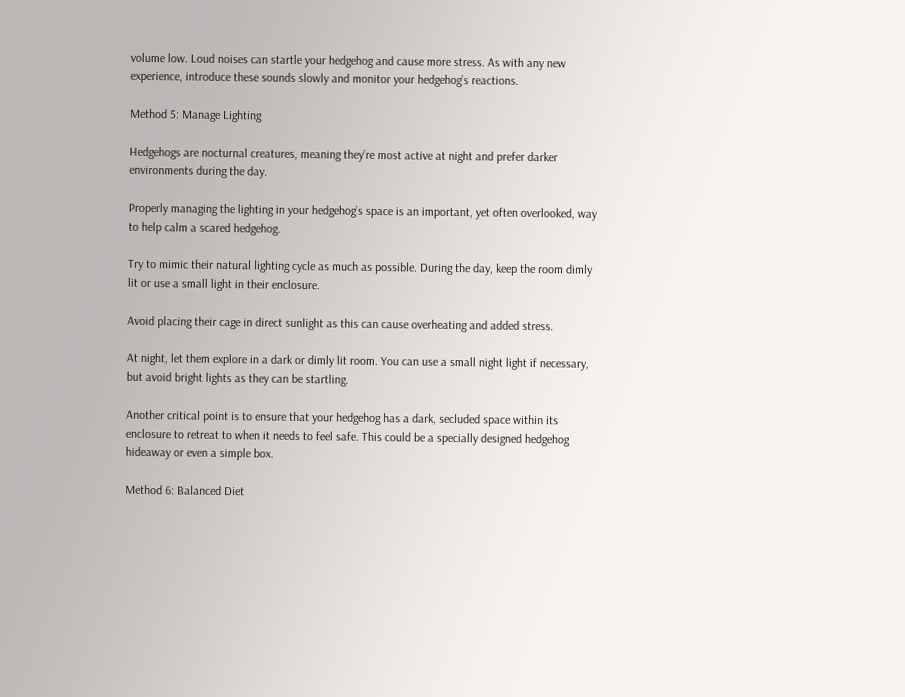volume low. Loud noises can startle your hedgehog and cause more stress. As with any new experience, introduce these sounds slowly and monitor your hedgehog’s reactions.

Method 5: Manage Lighting

Hedgehogs are nocturnal creatures, meaning they’re most active at night and prefer darker environments during the day.

Properly managing the lighting in your hedgehog’s space is an important, yet often overlooked, way to help calm a scared hedgehog.

Try to mimic their natural lighting cycle as much as possible. During the day, keep the room dimly lit or use a small light in their enclosure.

Avoid placing their cage in direct sunlight as this can cause overheating and added stress.

At night, let them explore in a dark or dimly lit room. You can use a small night light if necessary, but avoid bright lights as they can be startling.

Another critical point is to ensure that your hedgehog has a dark, secluded space within its enclosure to retreat to when it needs to feel safe. This could be a specially designed hedgehog hideaway or even a simple box.

Method 6: Balanced Diet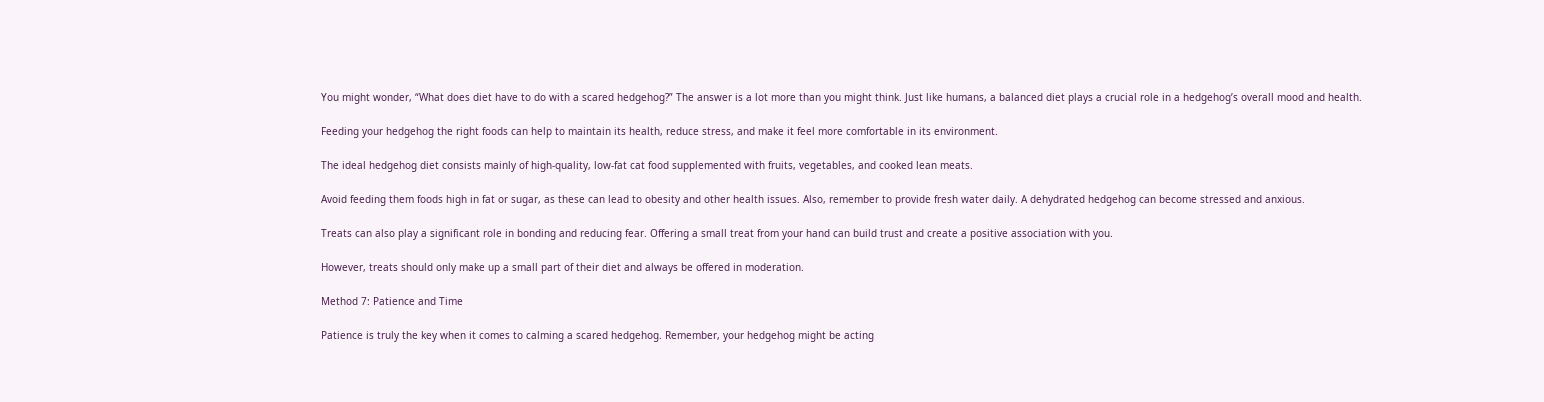You might wonder, “What does diet have to do with a scared hedgehog?” The answer is a lot more than you might think. Just like humans, a balanced diet plays a crucial role in a hedgehog’s overall mood and health.

Feeding your hedgehog the right foods can help to maintain its health, reduce stress, and make it feel more comfortable in its environment.

The ideal hedgehog diet consists mainly of high-quality, low-fat cat food supplemented with fruits, vegetables, and cooked lean meats.

Avoid feeding them foods high in fat or sugar, as these can lead to obesity and other health issues. Also, remember to provide fresh water daily. A dehydrated hedgehog can become stressed and anxious.

Treats can also play a significant role in bonding and reducing fear. Offering a small treat from your hand can build trust and create a positive association with you.

However, treats should only make up a small part of their diet and always be offered in moderation.

Method 7: Patience and Time

Patience is truly the key when it comes to calming a scared hedgehog. Remember, your hedgehog might be acting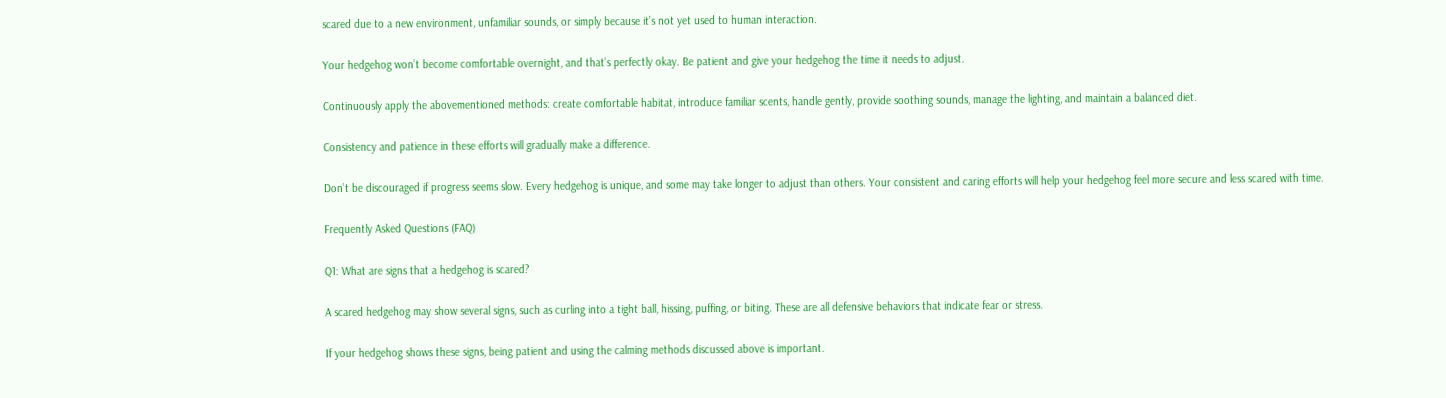scared due to a new environment, unfamiliar sounds, or simply because it’s not yet used to human interaction.

Your hedgehog won’t become comfortable overnight, and that’s perfectly okay. Be patient and give your hedgehog the time it needs to adjust.

Continuously apply the abovementioned methods: create comfortable habitat, introduce familiar scents, handle gently, provide soothing sounds, manage the lighting, and maintain a balanced diet.

Consistency and patience in these efforts will gradually make a difference.

Don’t be discouraged if progress seems slow. Every hedgehog is unique, and some may take longer to adjust than others. Your consistent and caring efforts will help your hedgehog feel more secure and less scared with time.

Frequently Asked Questions (FAQ)

Q1: What are signs that a hedgehog is scared?

A scared hedgehog may show several signs, such as curling into a tight ball, hissing, puffing, or biting. These are all defensive behaviors that indicate fear or stress.

If your hedgehog shows these signs, being patient and using the calming methods discussed above is important.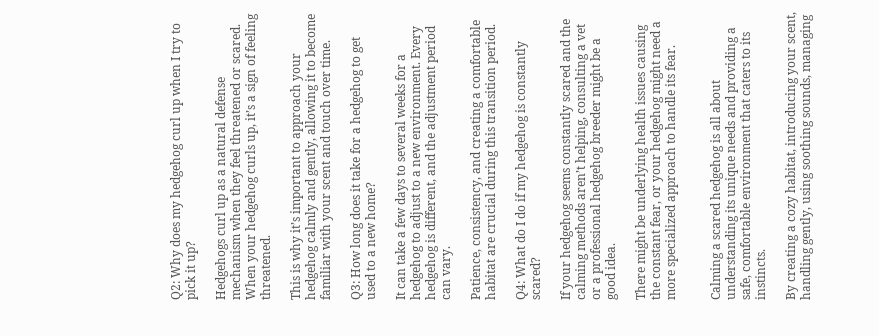Q2: Why does my hedgehog curl up when I try to pick it up?

Hedgehogs curl up as a natural defense mechanism when they feel threatened or scared. When your hedgehog curls up, it’s a sign of feeling threatened.

This is why it’s important to approach your hedgehog calmly and gently, allowing it to become familiar with your scent and touch over time.

Q3: How long does it take for a hedgehog to get used to a new home?

It can take a few days to several weeks for a hedgehog to adjust to a new environment. Every hedgehog is different, and the adjustment period can vary.

Patience, consistency, and creating a comfortable habitat are crucial during this transition period.

Q4: What do I do if my hedgehog is constantly scared?

If your hedgehog seems constantly scared and the calming methods aren’t helping, consulting a vet or a professional hedgehog breeder might be a good idea.

There might be underlying health issues causing the constant fear, or your hedgehog might need a more specialized approach to handle its fear.


Calming a scared hedgehog is all about understanding its unique needs and providing a safe, comfortable environment that caters to its instincts.

By creating a cozy habitat, introducing your scent, handling gently, using soothing sounds, managing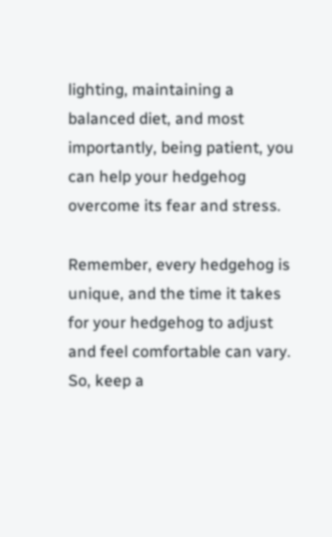lighting, maintaining a balanced diet, and most importantly, being patient, you can help your hedgehog overcome its fear and stress.

Remember, every hedgehog is unique, and the time it takes for your hedgehog to adjust and feel comfortable can vary. So, keep a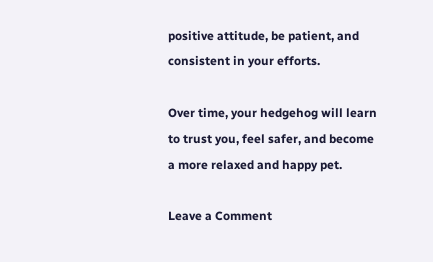positive attitude, be patient, and consistent in your efforts.

Over time, your hedgehog will learn to trust you, feel safer, and become a more relaxed and happy pet.

Leave a Comment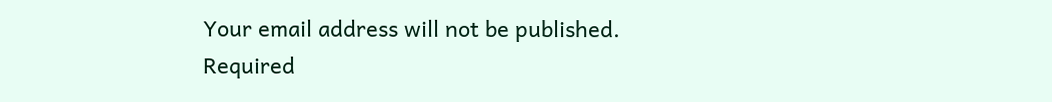Your email address will not be published. Required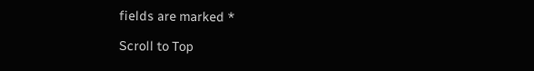fields are marked *

Scroll to Top